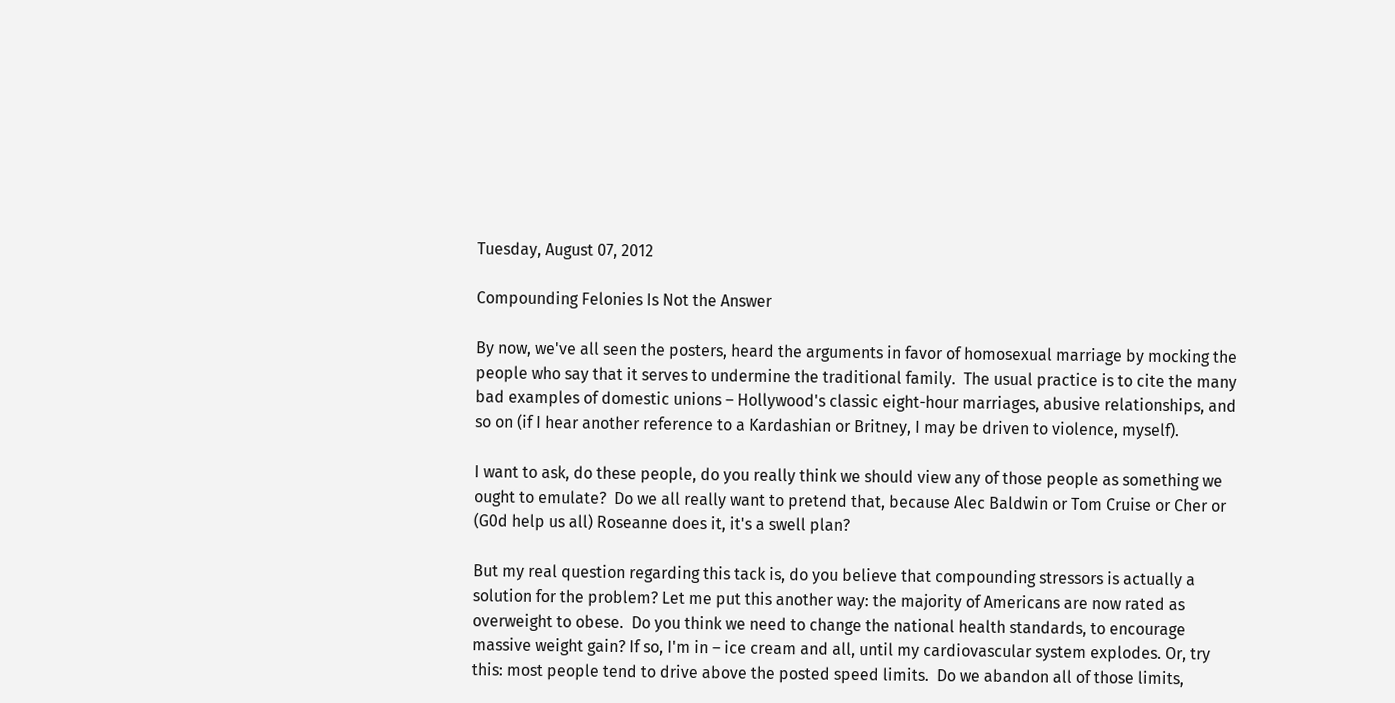Tuesday, August 07, 2012

Compounding Felonies Is Not the Answer

By now, we've all seen the posters, heard the arguments in favor of homosexual marriage by mocking the people who say that it serves to undermine the traditional family.  The usual practice is to cite the many bad examples of domestic unions – Hollywood's classic eight-hour marriages, abusive relationships, and so on (if I hear another reference to a Kardashian or Britney, I may be driven to violence, myself).

I want to ask, do these people, do you really think we should view any of those people as something we ought to emulate?  Do we all really want to pretend that, because Alec Baldwin or Tom Cruise or Cher or (G0d help us all) Roseanne does it, it's a swell plan?

But my real question regarding this tack is, do you believe that compounding stressors is actually a solution for the problem? Let me put this another way: the majority of Americans are now rated as overweight to obese.  Do you think we need to change the national health standards, to encourage massive weight gain? If so, I'm in – ice cream and all, until my cardiovascular system explodes. Or, try this: most people tend to drive above the posted speed limits.  Do we abandon all of those limits,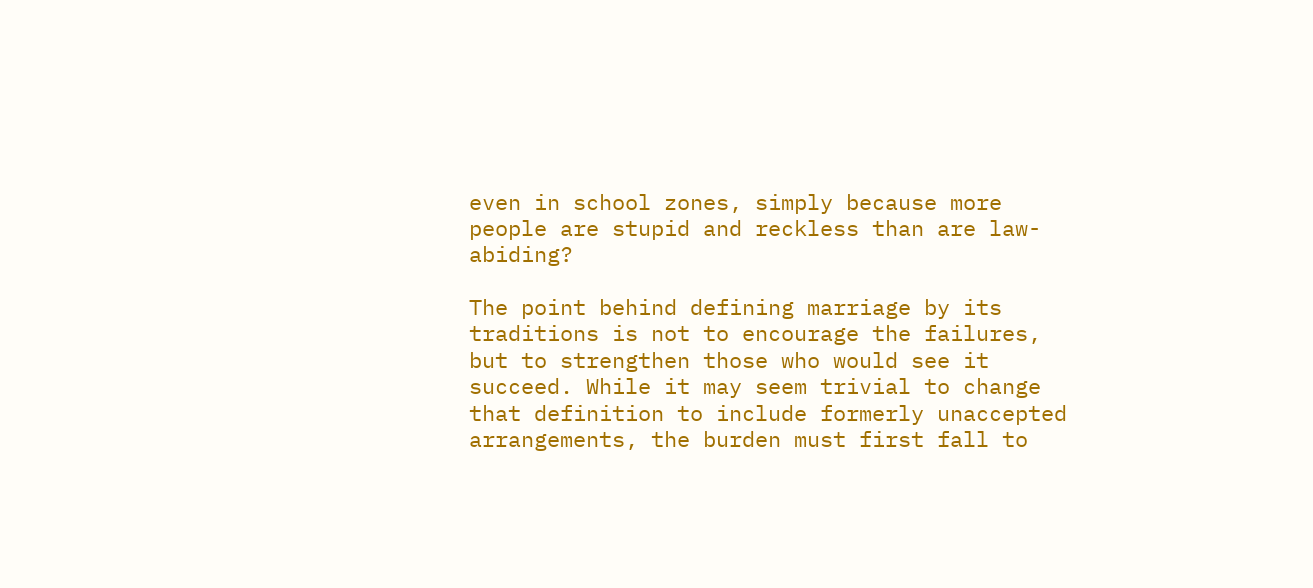even in school zones, simply because more people are stupid and reckless than are law-abiding?

The point behind defining marriage by its traditions is not to encourage the failures, but to strengthen those who would see it succeed. While it may seem trivial to change that definition to include formerly unaccepted arrangements, the burden must first fall to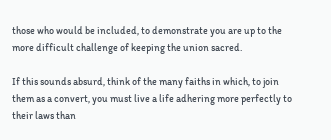those who would be included, to demonstrate you are up to the more difficult challenge of keeping the union sacred.

If this sounds absurd, think of the many faiths in which, to join them as a convert, you must live a life adhering more perfectly to their laws than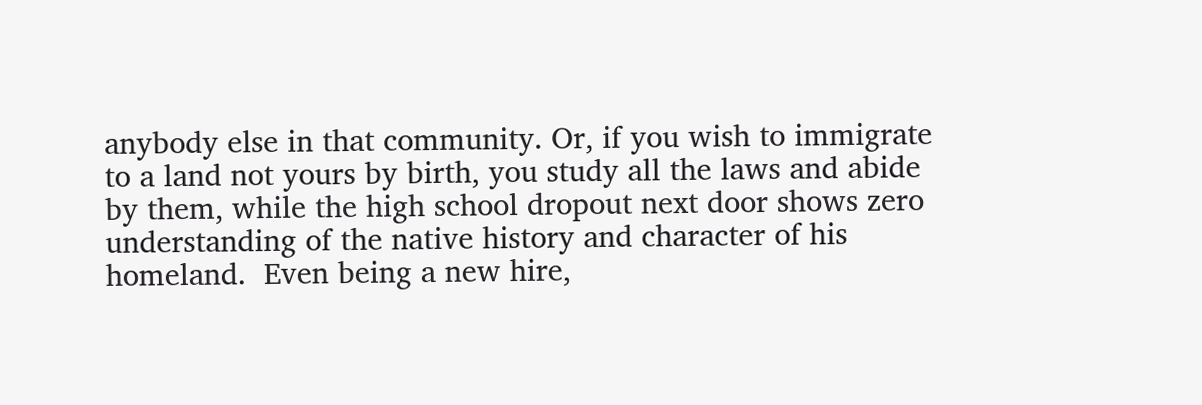anybody else in that community. Or, if you wish to immigrate to a land not yours by birth, you study all the laws and abide by them, while the high school dropout next door shows zero understanding of the native history and character of his homeland.  Even being a new hire,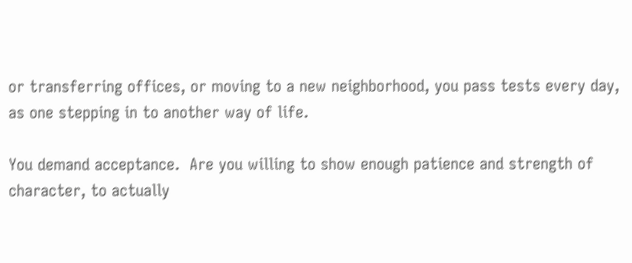or transferring offices, or moving to a new neighborhood, you pass tests every day, as one stepping in to another way of life.

You demand acceptance.  Are you willing to show enough patience and strength of character, to actually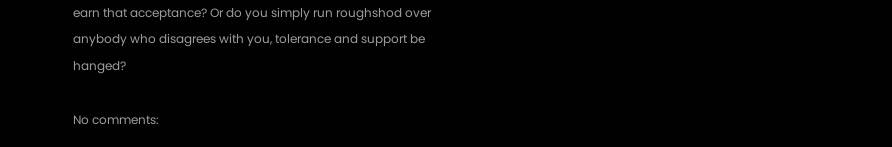earn that acceptance? Or do you simply run roughshod over anybody who disagrees with you, tolerance and support be hanged?

No comments: